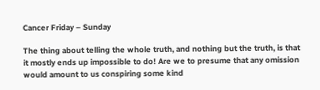Cancer Friday – Sunday

The thing about telling the whole truth, and nothing but the truth, is that it mostly ends up impossible to do! Are we to presume that any omission would amount to us conspiring some kind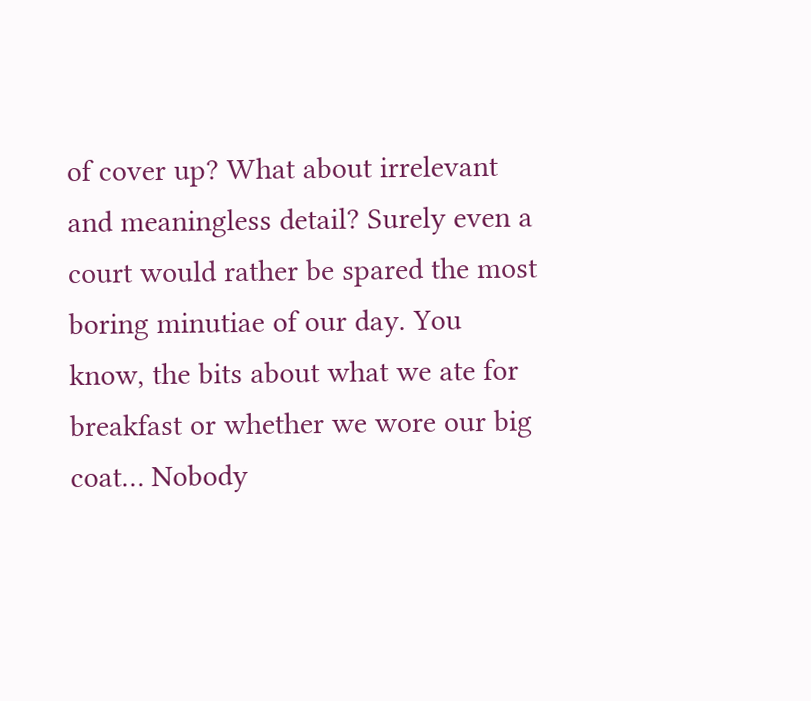of cover up? What about irrelevant and meaningless detail? Surely even a court would rather be spared the most boring minutiae of our day. You know, the bits about what we ate for breakfast or whether we wore our big coat… Nobody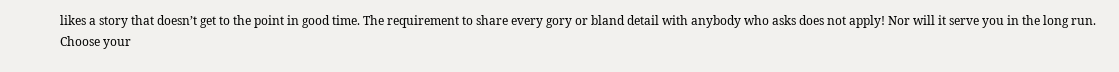likes a story that doesn’t get to the point in good time. The requirement to share every gory or bland detail with anybody who asks does not apply! Nor will it serve you in the long run. Choose your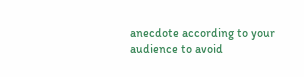anecdote according to your audience to avoid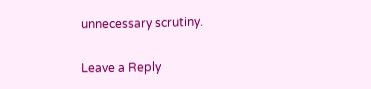unnecessary scrutiny.

Leave a Reply